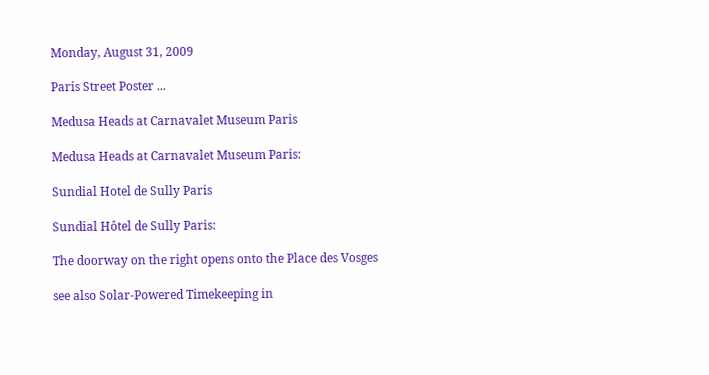Monday, August 31, 2009

Paris Street Poster ...

Medusa Heads at Carnavalet Museum Paris

Medusa Heads at Carnavalet Museum Paris:

Sundial Hotel de Sully Paris

Sundial Hôtel de Sully Paris:

The doorway on the right opens onto the Place des Vosges

see also Solar-Powered Timekeeping in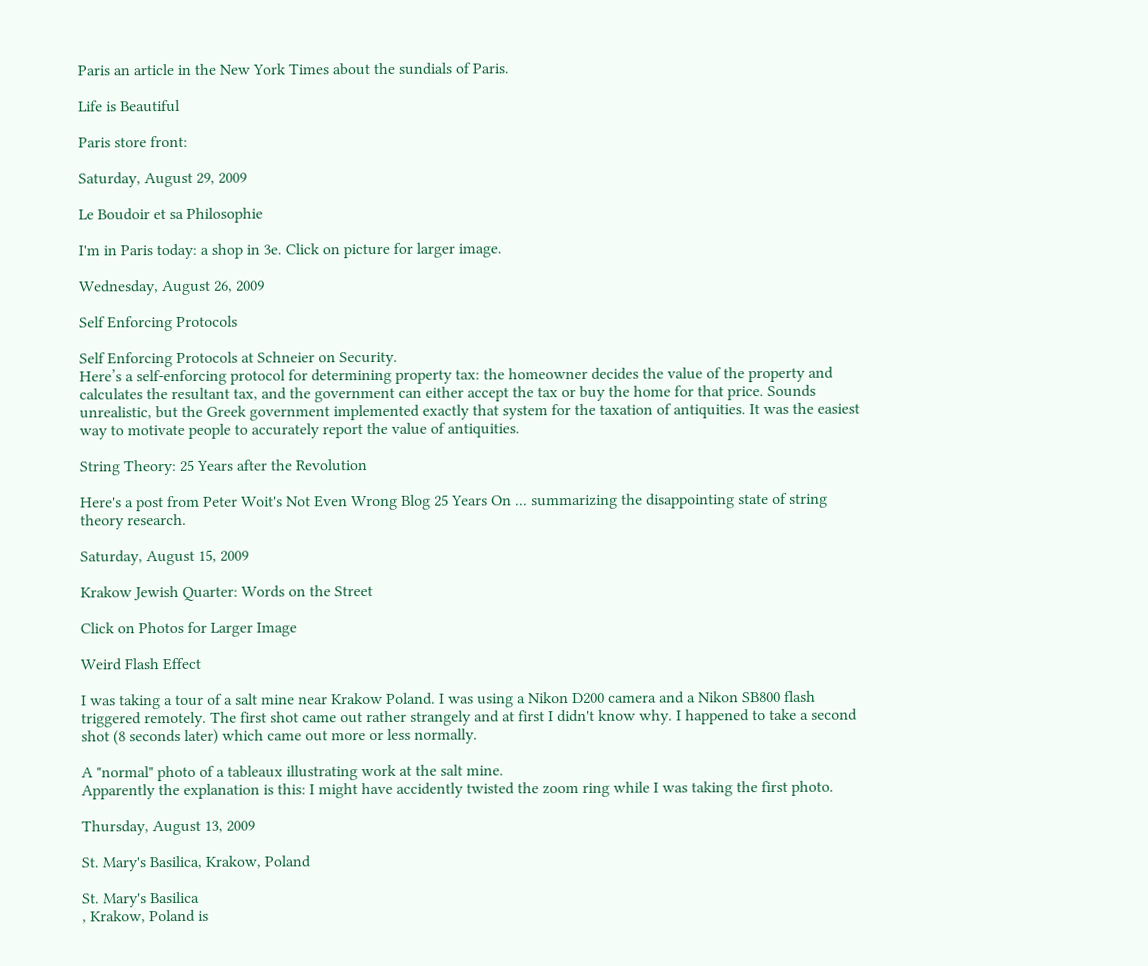Paris an article in the New York Times about the sundials of Paris.

Life is Beautiful

Paris store front:

Saturday, August 29, 2009

Le Boudoir et sa Philosophie

I'm in Paris today: a shop in 3e. Click on picture for larger image.

Wednesday, August 26, 2009

Self Enforcing Protocols

Self Enforcing Protocols at Schneier on Security.
Here’s a self-enforcing protocol for determining property tax: the homeowner decides the value of the property and calculates the resultant tax, and the government can either accept the tax or buy the home for that price. Sounds unrealistic, but the Greek government implemented exactly that system for the taxation of antiquities. It was the easiest way to motivate people to accurately report the value of antiquities.

String Theory: 25 Years after the Revolution

Here's a post from Peter Woit's Not Even Wrong Blog 25 Years On ... summarizing the disappointing state of string theory research.

Saturday, August 15, 2009

Krakow Jewish Quarter: Words on the Street

Click on Photos for Larger Image

Weird Flash Effect

I was taking a tour of a salt mine near Krakow Poland. I was using a Nikon D200 camera and a Nikon SB800 flash triggered remotely. The first shot came out rather strangely and at first I didn't know why. I happened to take a second shot (8 seconds later) which came out more or less normally.

A "normal" photo of a tableaux illustrating work at the salt mine.
Apparently the explanation is this: I might have accidently twisted the zoom ring while I was taking the first photo.

Thursday, August 13, 2009

St. Mary's Basilica, Krakow, Poland

St. Mary's Basilica
, Krakow, Poland is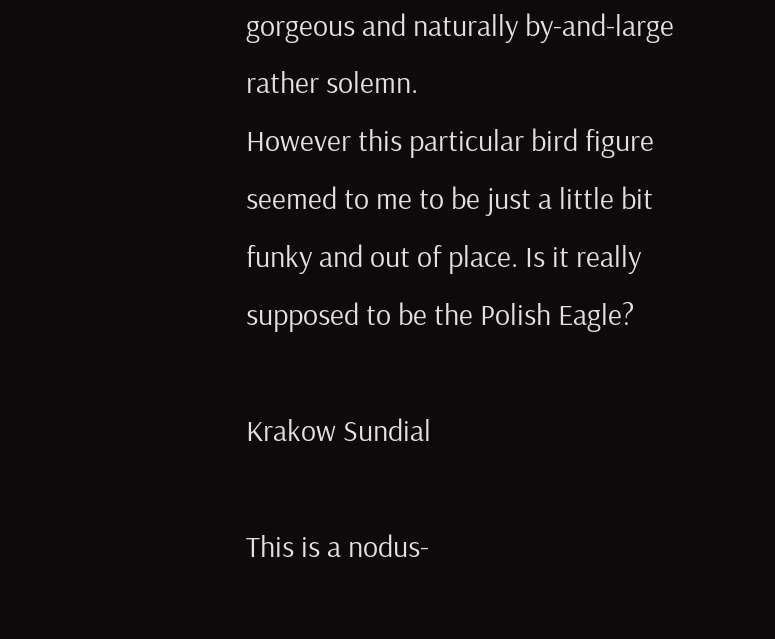gorgeous and naturally by-and-large rather solemn.
However this particular bird figure seemed to me to be just a little bit funky and out of place. Is it really supposed to be the Polish Eagle?

Krakow Sundial

This is a nodus-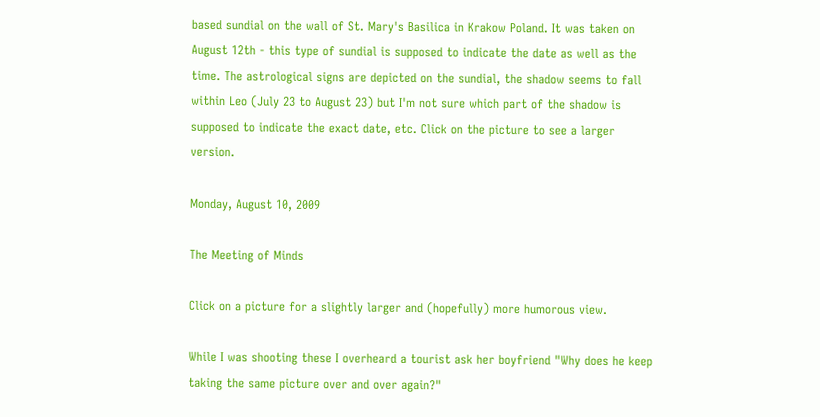based sundial on the wall of St. Mary's Basilica in Krakow Poland. It was taken on August 12th - this type of sundial is supposed to indicate the date as well as the time. The astrological signs are depicted on the sundial, the shadow seems to fall within Leo (July 23 to August 23) but I'm not sure which part of the shadow is supposed to indicate the exact date, etc. Click on the picture to see a larger version.

Monday, August 10, 2009

The Meeting of Minds

Click on a picture for a slightly larger and (hopefully) more humorous view.

While I was shooting these I overheard a tourist ask her boyfriend "Why does he keep taking the same picture over and over again?"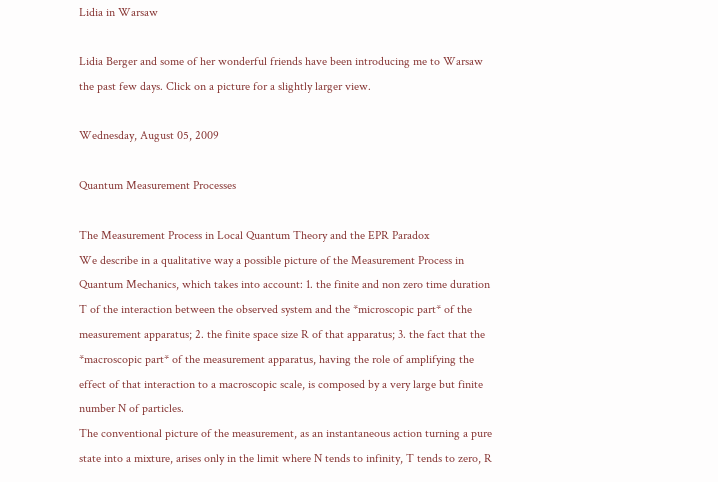Lidia in Warsaw

Lidia Berger and some of her wonderful friends have been introducing me to Warsaw the past few days. Click on a picture for a slightly larger view.

Wednesday, August 05, 2009

Quantum Measurement Processes

The Measurement Process in Local Quantum Theory and the EPR Paradox
We describe in a qualitative way a possible picture of the Measurement Process in Quantum Mechanics, which takes into account: 1. the finite and non zero time duration T of the interaction between the observed system and the *microscopic part* of the measurement apparatus; 2. the finite space size R of that apparatus; 3. the fact that the *macroscopic part* of the measurement apparatus, having the role of amplifying the effect of that interaction to a macroscopic scale, is composed by a very large but finite number N of particles.
The conventional picture of the measurement, as an instantaneous action turning a pure state into a mixture, arises only in the limit where N tends to infinity, T tends to zero, R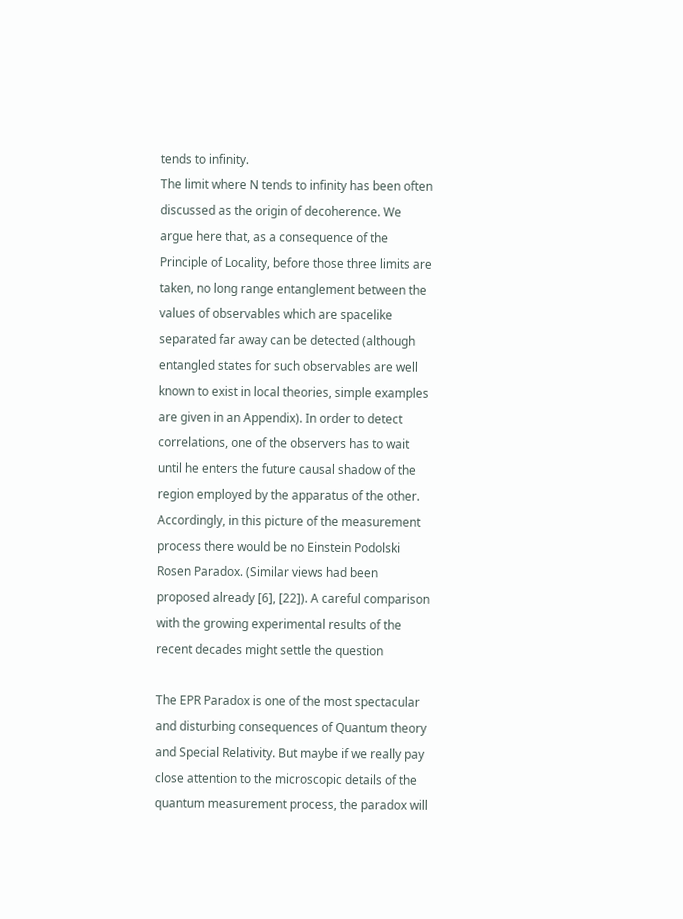tends to infinity.
The limit where N tends to infinity has been often discussed as the origin of decoherence. We argue here that, as a consequence of the Principle of Locality, before those three limits are taken, no long range entanglement between the values of observables which are spacelike separated far away can be detected (although entangled states for such observables are well known to exist in local theories, simple examples are given in an Appendix). In order to detect correlations, one of the observers has to wait until he enters the future causal shadow of the region employed by the apparatus of the other. Accordingly, in this picture of the measurement process there would be no Einstein Podolski Rosen Paradox. (Similar views had been proposed already [6], [22]). A careful comparison with the growing experimental results of the recent decades might settle the question

The EPR Paradox is one of the most spectacular and disturbing consequences of Quantum theory and Special Relativity. But maybe if we really pay close attention to the microscopic details of the quantum measurement process, the paradox will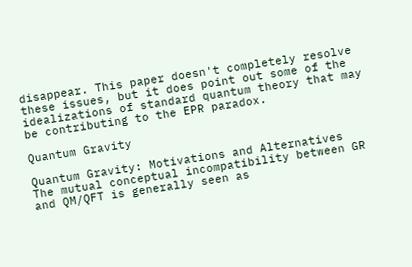disappear. This paper doesn't completely resolve these issues, but it does point out some of the idealizations of standard quantum theory that may be contributing to the EPR paradox.

Quantum Gravity

Quantum Gravity: Motivations and Alternatives
The mutual conceptual incompatibility between GR and QM/QFT is generally seen as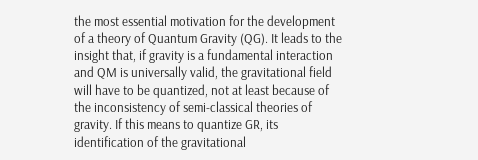the most essential motivation for the development of a theory of Quantum Gravity (QG). It leads to the insight that, if gravity is a fundamental interaction and QM is universally valid, the gravitational field will have to be quantized, not at least because of the inconsistency of semi-classical theories of gravity. If this means to quantize GR, its identification of the gravitational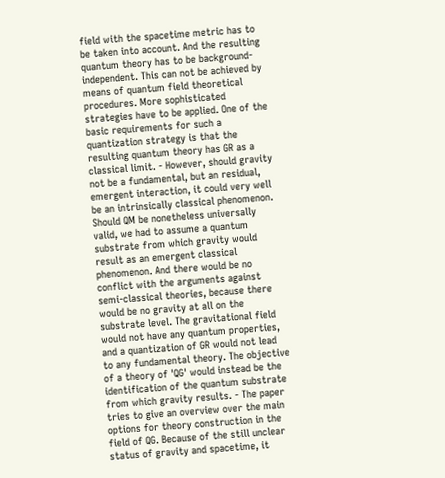field with the spacetime metric has to be taken into account. And the resulting quantum theory has to be background-independent. This can not be achieved by means of quantum field theoretical procedures. More sophisticated strategies have to be applied. One of the basic requirements for such a quantization strategy is that the resulting quantum theory has GR as a classical limit. - However, should gravity not be a fundamental, but an residual, emergent interaction, it could very well be an intrinsically classical phenomenon. Should QM be nonetheless universally valid, we had to assume a quantum substrate from which gravity would result as an emergent classical phenomenon. And there would be no conflict with the arguments against semi-classical theories, because there would be no gravity at all on the substrate level. The gravitational field would not have any quantum properties, and a quantization of GR would not lead to any fundamental theory. The objective of a theory of 'QG' would instead be the identification of the quantum substrate from which gravity results. - The paper tries to give an overview over the main options for theory construction in the field of QG. Because of the still unclear status of gravity and spacetime, it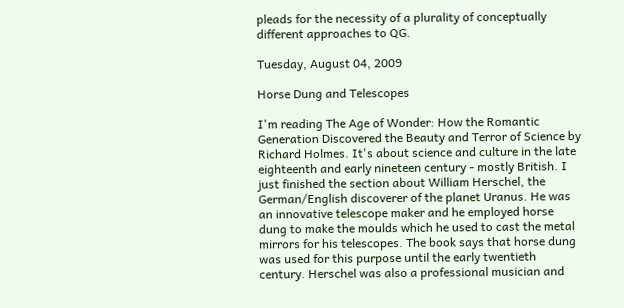pleads for the necessity of a plurality of conceptually different approaches to QG.

Tuesday, August 04, 2009

Horse Dung and Telescopes

I'm reading The Age of Wonder: How the Romantic Generation Discovered the Beauty and Terror of Science by Richard Holmes. It's about science and culture in the late eighteenth and early nineteen century - mostly British. I just finished the section about William Herschel, the German/English discoverer of the planet Uranus. He was an innovative telescope maker and he employed horse dung to make the moulds which he used to cast the metal mirrors for his telescopes. The book says that horse dung was used for this purpose until the early twentieth century. Herschel was also a professional musician and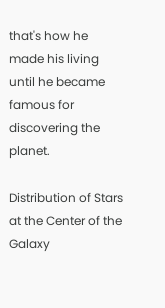that's how he made his living until he became famous for discovering the planet.

Distribution of Stars at the Center of the Galaxy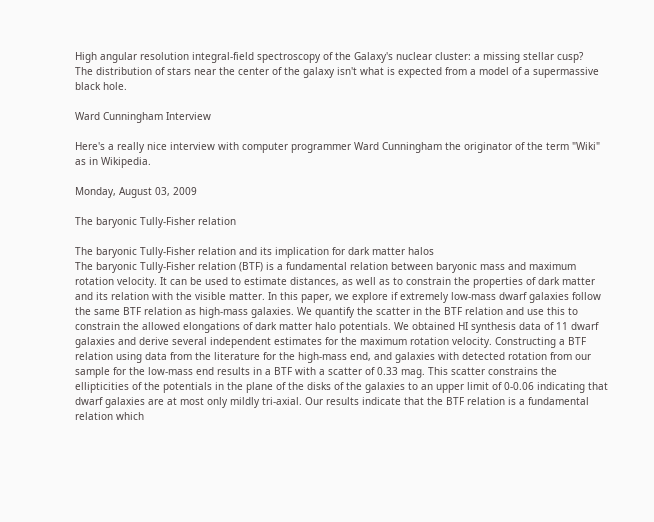High angular resolution integral-field spectroscopy of the Galaxy's nuclear cluster: a missing stellar cusp?
The distribution of stars near the center of the galaxy isn't what is expected from a model of a supermassive black hole.

Ward Cunningham Interview

Here's a really nice interview with computer programmer Ward Cunningham the originator of the term "Wiki" as in Wikipedia.

Monday, August 03, 2009

The baryonic Tully-Fisher relation

The baryonic Tully-Fisher relation and its implication for dark matter halos
The baryonic Tully-Fisher relation (BTF) is a fundamental relation between baryonic mass and maximum rotation velocity. It can be used to estimate distances, as well as to constrain the properties of dark matter and its relation with the visible matter. In this paper, we explore if extremely low-mass dwarf galaxies follow the same BTF relation as high-mass galaxies. We quantify the scatter in the BTF relation and use this to constrain the allowed elongations of dark matter halo potentials. We obtained HI synthesis data of 11 dwarf galaxies and derive several independent estimates for the maximum rotation velocity. Constructing a BTF relation using data from the literature for the high-mass end, and galaxies with detected rotation from our sample for the low-mass end results in a BTF with a scatter of 0.33 mag. This scatter constrains the ellipticities of the potentials in the plane of the disks of the galaxies to an upper limit of 0-0.06 indicating that dwarf galaxies are at most only mildly tri-axial. Our results indicate that the BTF relation is a fundamental relation which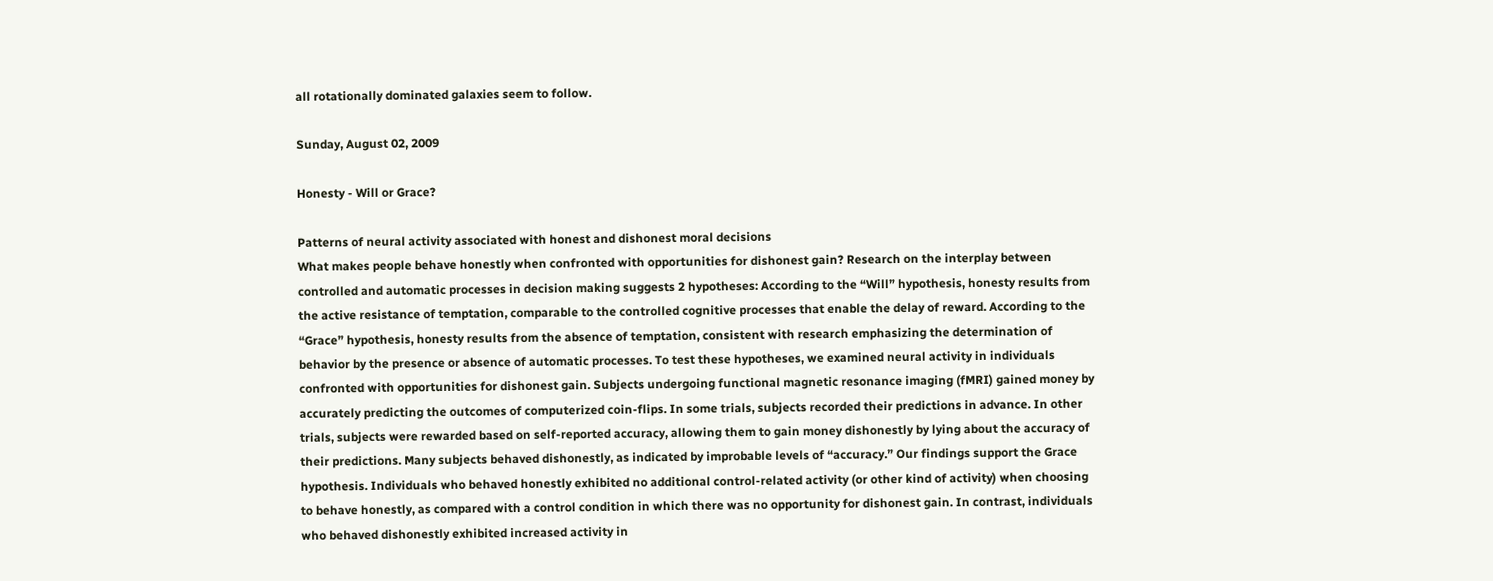all rotationally dominated galaxies seem to follow.

Sunday, August 02, 2009

Honesty - Will or Grace?

Patterns of neural activity associated with honest and dishonest moral decisions
What makes people behave honestly when confronted with opportunities for dishonest gain? Research on the interplay between controlled and automatic processes in decision making suggests 2 hypotheses: According to the “Will” hypothesis, honesty results from the active resistance of temptation, comparable to the controlled cognitive processes that enable the delay of reward. According to the “Grace” hypothesis, honesty results from the absence of temptation, consistent with research emphasizing the determination of behavior by the presence or absence of automatic processes. To test these hypotheses, we examined neural activity in individuals confronted with opportunities for dishonest gain. Subjects undergoing functional magnetic resonance imaging (fMRI) gained money by accurately predicting the outcomes of computerized coin-flips. In some trials, subjects recorded their predictions in advance. In other trials, subjects were rewarded based on self-reported accuracy, allowing them to gain money dishonestly by lying about the accuracy of their predictions. Many subjects behaved dishonestly, as indicated by improbable levels of “accuracy.” Our findings support the Grace hypothesis. Individuals who behaved honestly exhibited no additional control-related activity (or other kind of activity) when choosing to behave honestly, as compared with a control condition in which there was no opportunity for dishonest gain. In contrast, individuals who behaved dishonestly exhibited increased activity in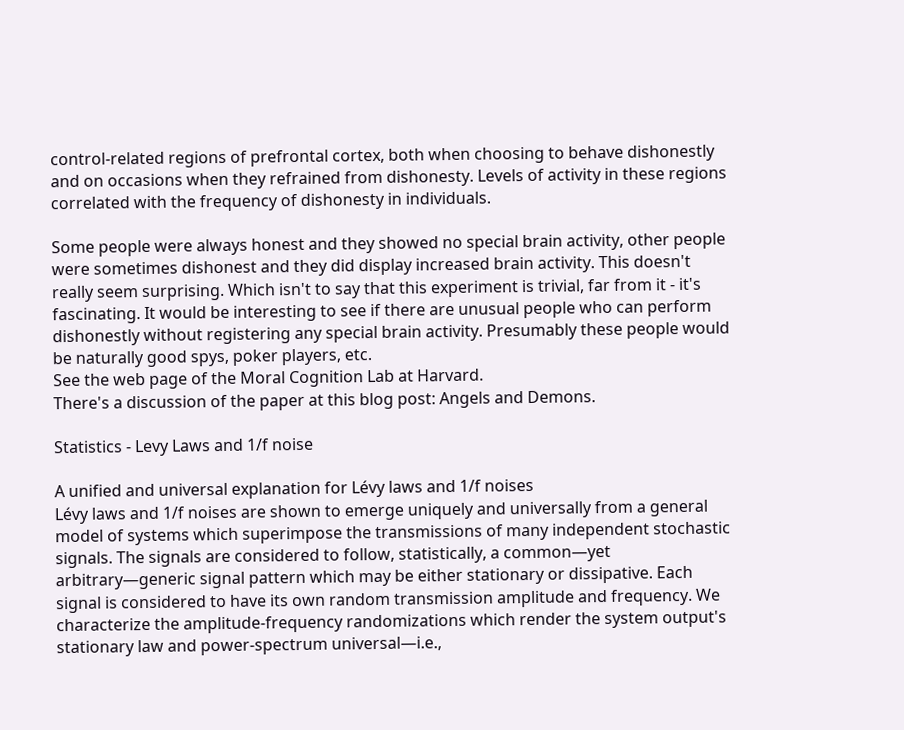control-related regions of prefrontal cortex, both when choosing to behave dishonestly and on occasions when they refrained from dishonesty. Levels of activity in these regions correlated with the frequency of dishonesty in individuals.

Some people were always honest and they showed no special brain activity, other people were sometimes dishonest and they did display increased brain activity. This doesn't really seem surprising. Which isn't to say that this experiment is trivial, far from it - it's fascinating. It would be interesting to see if there are unusual people who can perform dishonestly without registering any special brain activity. Presumably these people would be naturally good spys, poker players, etc.
See the web page of the Moral Cognition Lab at Harvard.
There's a discussion of the paper at this blog post: Angels and Demons.

Statistics - Levy Laws and 1/f noise

A unified and universal explanation for Lévy laws and 1/f noises
Lévy laws and 1/f noises are shown to emerge uniquely and universally from a general model of systems which superimpose the transmissions of many independent stochastic signals. The signals are considered to follow, statistically, a common—yet arbitrary—generic signal pattern which may be either stationary or dissipative. Each signal is considered to have its own random transmission amplitude and frequency. We characterize the amplitude-frequency randomizations which render the system output's stationary law and power-spectrum universal—i.e.,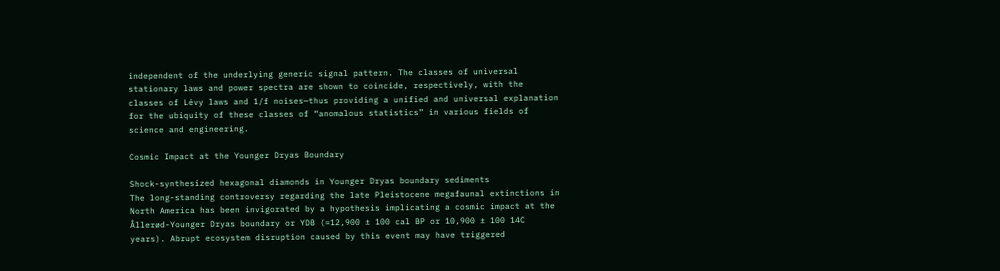independent of the underlying generic signal pattern. The classes of universal stationary laws and power spectra are shown to coincide, respectively, with the classes of Lévy laws and 1/f noises—thus providing a unified and universal explanation for the ubiquity of these classes of “anomalous statistics” in various fields of science and engineering.

Cosmic Impact at the Younger Dryas Boundary

Shock-synthesized hexagonal diamonds in Younger Dryas boundary sediments
The long-standing controversy regarding the late Pleistocene megafaunal extinctions in North America has been invigorated by a hypothesis implicating a cosmic impact at the Ållerød-Younger Dryas boundary or YDB (≈12,900 ± 100 cal BP or 10,900 ± 100 14C years). Abrupt ecosystem disruption caused by this event may have triggered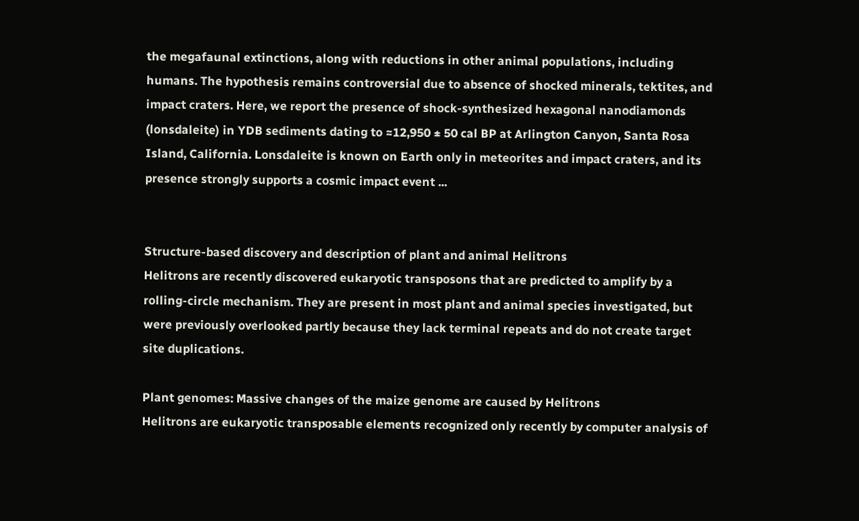the megafaunal extinctions, along with reductions in other animal populations, including humans. The hypothesis remains controversial due to absence of shocked minerals, tektites, and impact craters. Here, we report the presence of shock-synthesized hexagonal nanodiamonds (lonsdaleite) in YDB sediments dating to ≈12,950 ± 50 cal BP at Arlington Canyon, Santa Rosa Island, California. Lonsdaleite is known on Earth only in meteorites and impact craters, and its presence strongly supports a cosmic impact event ...


Structure-based discovery and description of plant and animal Helitrons
Helitrons are recently discovered eukaryotic transposons that are predicted to amplify by a rolling-circle mechanism. They are present in most plant and animal species investigated, but were previously overlooked partly because they lack terminal repeats and do not create target site duplications.

Plant genomes: Massive changes of the maize genome are caused by Helitrons
Helitrons are eukaryotic transposable elements recognized only recently by computer analysis of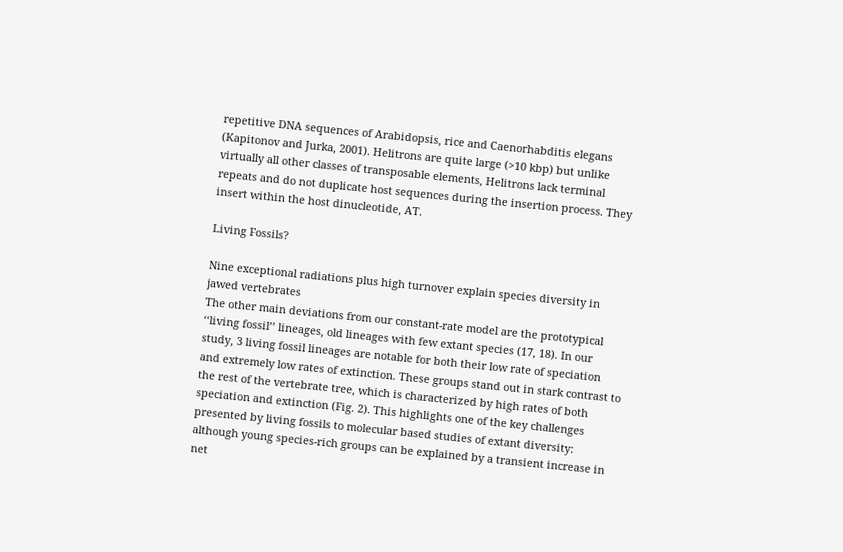repetitive DNA sequences of Arabidopsis, rice and Caenorhabditis elegans (Kapitonov and Jurka, 2001). Helitrons are quite large (>10 kbp) but unlike virtually all other classes of transposable elements, Helitrons lack terminal repeats and do not duplicate host sequences during the insertion process. They insert within the host dinucleotide, AT.

Living Fossils?

Nine exceptional radiations plus high turnover explain species diversity in jawed vertebrates
The other main deviations from our constant-rate model are the prototypical ‘‘living fossil’’ lineages, old lineages with few extant species (17, 18). In our study, 3 living fossil lineages are notable for both their low rate of speciation and extremely low rates of extinction. These groups stand out in stark contrast to the rest of the vertebrate tree, which is characterized by high rates of both speciation and extinction (Fig. 2). This highlights one of the key challenges presented by living fossils to molecular based studies of extant diversity: although young species-rich groups can be explained by a transient increase in net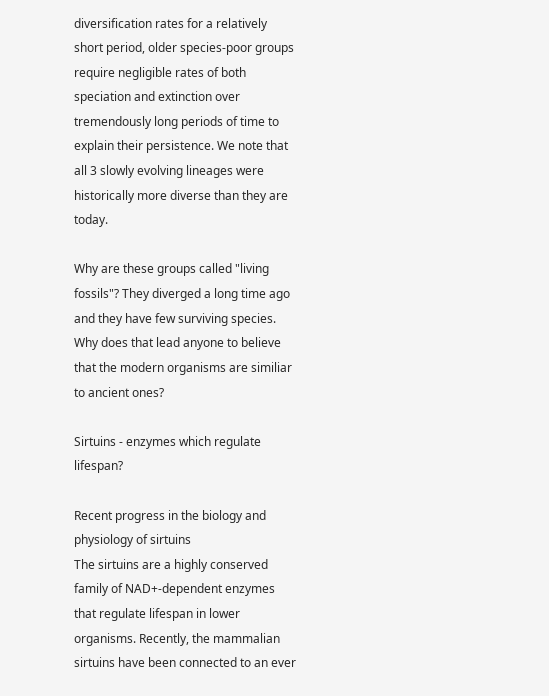diversification rates for a relatively short period, older species-poor groups require negligible rates of both speciation and extinction over tremendously long periods of time to explain their persistence. We note that all 3 slowly evolving lineages were historically more diverse than they are today.

Why are these groups called "living fossils"? They diverged a long time ago and they have few surviving species. Why does that lead anyone to believe that the modern organisms are similiar to ancient ones?

Sirtuins - enzymes which regulate lifespan?

Recent progress in the biology and physiology of sirtuins
The sirtuins are a highly conserved family of NAD+-dependent enzymes that regulate lifespan in lower organisms. Recently, the mammalian sirtuins have been connected to an ever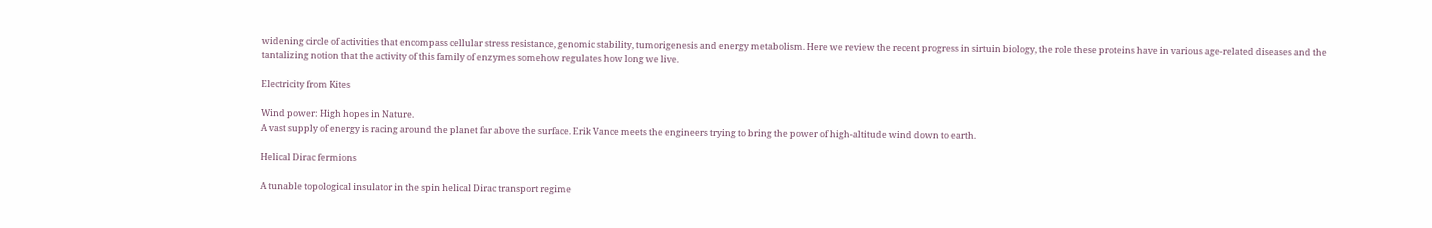widening circle of activities that encompass cellular stress resistance, genomic stability, tumorigenesis and energy metabolism. Here we review the recent progress in sirtuin biology, the role these proteins have in various age-related diseases and the tantalizing notion that the activity of this family of enzymes somehow regulates how long we live.

Electricity from Kites

Wind power: High hopes in Nature.
A vast supply of energy is racing around the planet far above the surface. Erik Vance meets the engineers trying to bring the power of high-altitude wind down to earth.

Helical Dirac fermions

A tunable topological insulator in the spin helical Dirac transport regime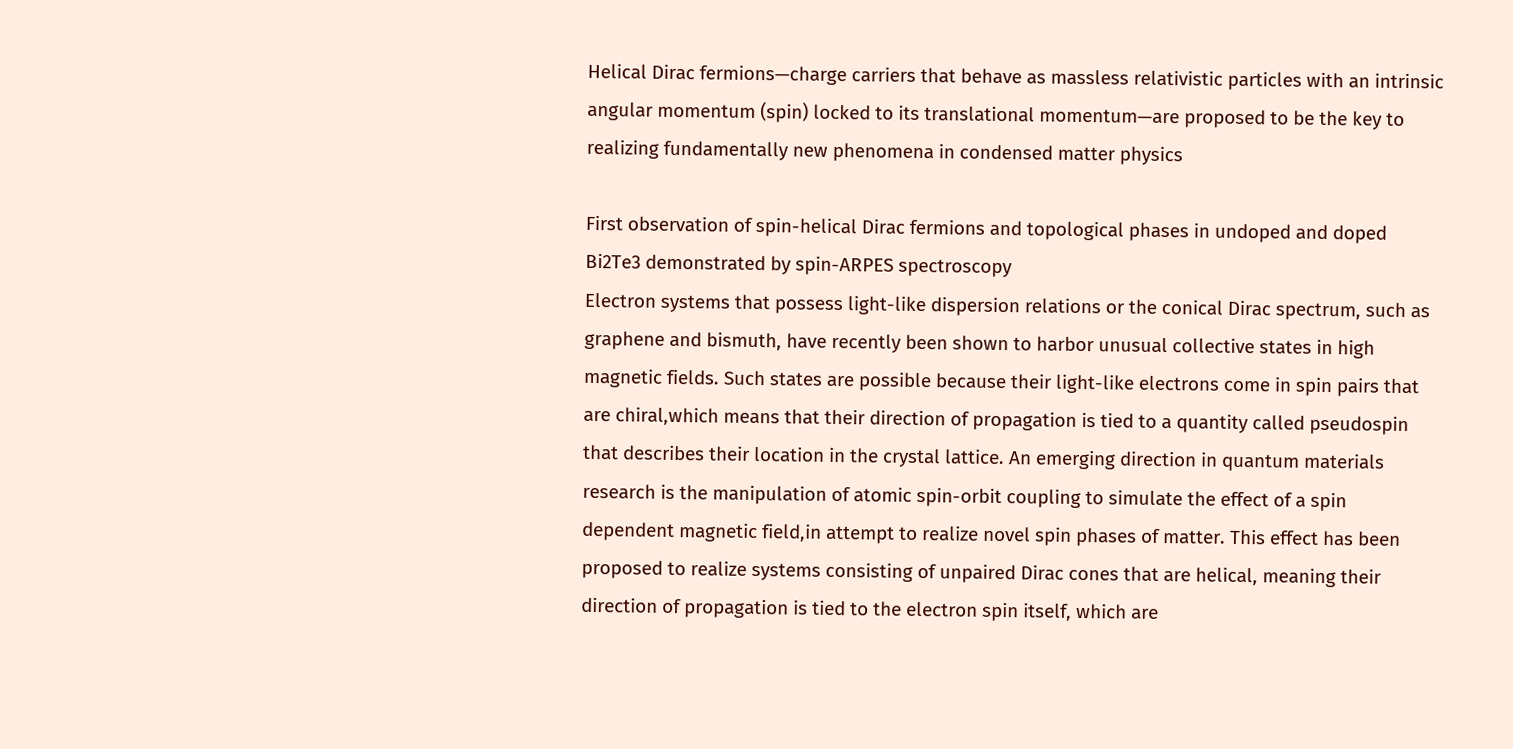Helical Dirac fermions—charge carriers that behave as massless relativistic particles with an intrinsic angular momentum (spin) locked to its translational momentum—are proposed to be the key to realizing fundamentally new phenomena in condensed matter physics

First observation of spin-helical Dirac fermions and topological phases in undoped and doped Bi2Te3 demonstrated by spin-ARPES spectroscopy
Electron systems that possess light-like dispersion relations or the conical Dirac spectrum, such as graphene and bismuth, have recently been shown to harbor unusual collective states in high magnetic fields. Such states are possible because their light-like electrons come in spin pairs that are chiral,which means that their direction of propagation is tied to a quantity called pseudospin that describes their location in the crystal lattice. An emerging direction in quantum materials research is the manipulation of atomic spin-orbit coupling to simulate the effect of a spin dependent magnetic field,in attempt to realize novel spin phases of matter. This effect has been proposed to realize systems consisting of unpaired Dirac cones that are helical, meaning their direction of propagation is tied to the electron spin itself, which are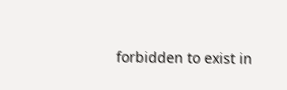forbidden to exist in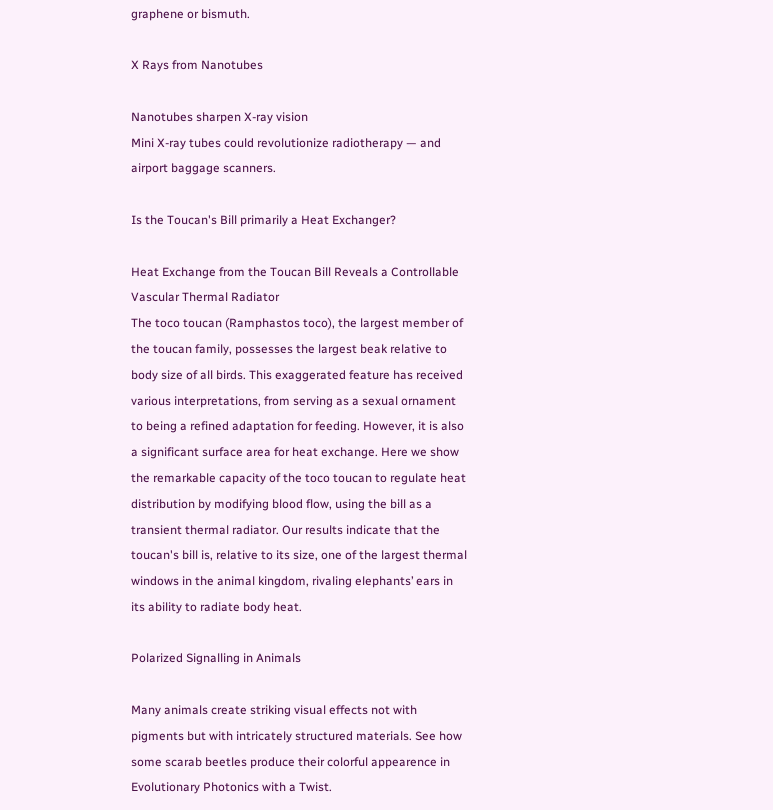graphene or bismuth.

X Rays from Nanotubes

Nanotubes sharpen X-ray vision
Mini X-ray tubes could revolutionize radiotherapy — and airport baggage scanners.

Is the Toucan's Bill primarily a Heat Exchanger?

Heat Exchange from the Toucan Bill Reveals a Controllable Vascular Thermal Radiator
The toco toucan (Ramphastos toco), the largest member of the toucan family, possesses the largest beak relative to body size of all birds. This exaggerated feature has received various interpretations, from serving as a sexual ornament to being a refined adaptation for feeding. However, it is also a significant surface area for heat exchange. Here we show the remarkable capacity of the toco toucan to regulate heat distribution by modifying blood flow, using the bill as a transient thermal radiator. Our results indicate that the toucan's bill is, relative to its size, one of the largest thermal windows in the animal kingdom, rivaling elephants’ ears in its ability to radiate body heat.

Polarized Signalling in Animals

Many animals create striking visual effects not with pigments but with intricately structured materials. See how some scarab beetles produce their colorful appearence in Evolutionary Photonics with a Twist.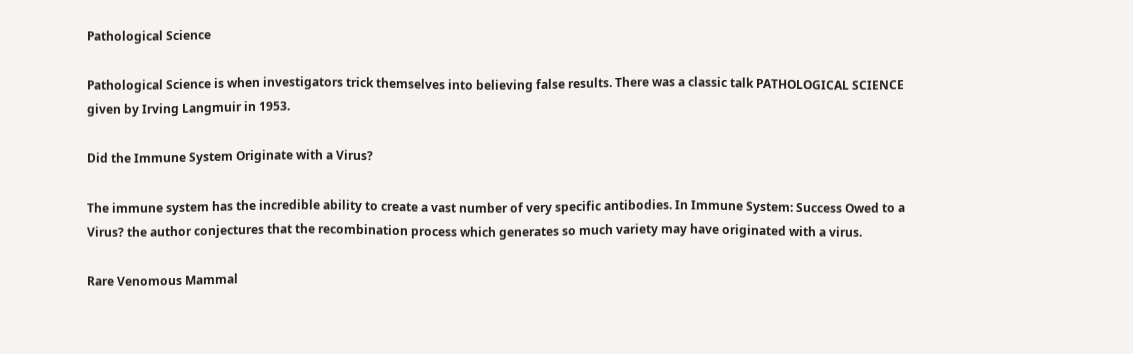Pathological Science

Pathological Science is when investigators trick themselves into believing false results. There was a classic talk PATHOLOGICAL SCIENCE given by Irving Langmuir in 1953.

Did the Immune System Originate with a Virus?

The immune system has the incredible ability to create a vast number of very specific antibodies. In Immune System: Success Owed to a Virus? the author conjectures that the recombination process which generates so much variety may have originated with a virus.

Rare Venomous Mammal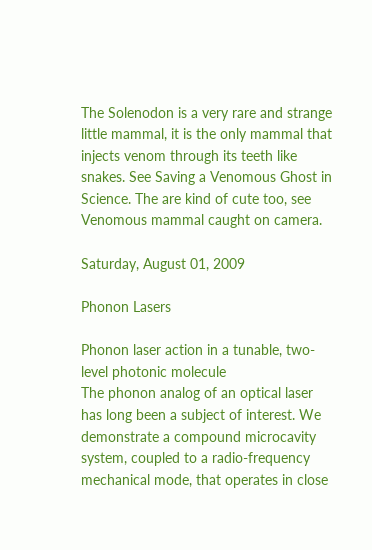The Solenodon is a very rare and strange little mammal, it is the only mammal that injects venom through its teeth like snakes. See Saving a Venomous Ghost in Science. The are kind of cute too, see Venomous mammal caught on camera.

Saturday, August 01, 2009

Phonon Lasers

Phonon laser action in a tunable, two-level photonic molecule
The phonon analog of an optical laser has long been a subject of interest. We demonstrate a compound microcavity system, coupled to a radio-frequency mechanical mode, that operates in close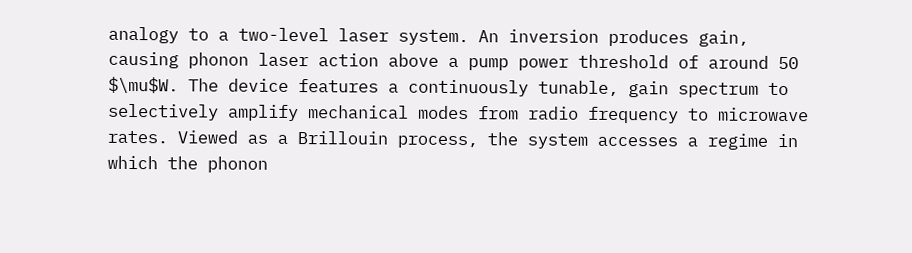analogy to a two-level laser system. An inversion produces gain, causing phonon laser action above a pump power threshold of around 50 $\mu$W. The device features a continuously tunable, gain spectrum to selectively amplify mechanical modes from radio frequency to microwave rates. Viewed as a Brillouin process, the system accesses a regime in which the phonon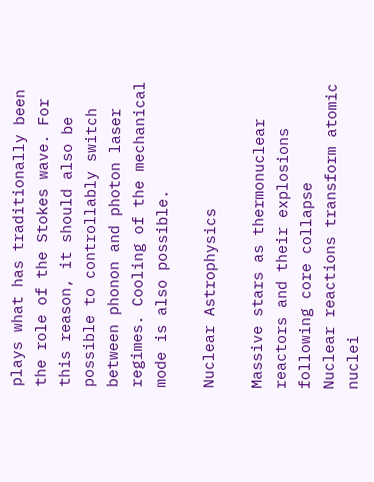plays what has traditionally been the role of the Stokes wave. For this reason, it should also be possible to controllably switch between phonon and photon laser regimes. Cooling of the mechanical mode is also possible.

Nuclear Astrophysics

Massive stars as thermonuclear reactors and their explosions following core collapse
Nuclear reactions transform atomic nuclei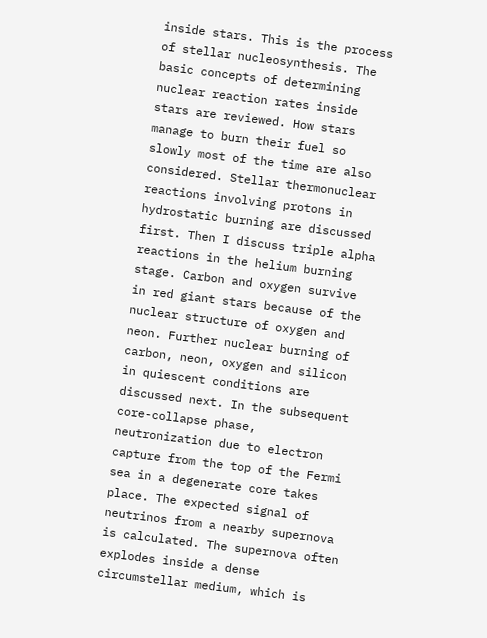inside stars. This is the process of stellar nucleosynthesis. The basic concepts of determining nuclear reaction rates inside stars are reviewed. How stars manage to burn their fuel so slowly most of the time are also considered. Stellar thermonuclear reactions involving protons in hydrostatic burning are discussed first. Then I discuss triple alpha reactions in the helium burning stage. Carbon and oxygen survive in red giant stars because of the nuclear structure of oxygen and neon. Further nuclear burning of carbon, neon, oxygen and silicon in quiescent conditions are discussed next. In the subsequent core-collapse phase, neutronization due to electron capture from the top of the Fermi sea in a degenerate core takes place. The expected signal of neutrinos from a nearby supernova is calculated. The supernova often explodes inside a dense circumstellar medium, which is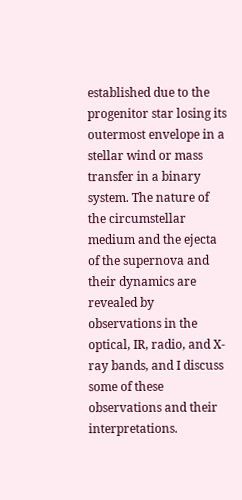established due to the progenitor star losing its outermost envelope in a stellar wind or mass transfer in a binary system. The nature of the circumstellar medium and the ejecta of the supernova and their dynamics are revealed by observations in the optical, IR, radio, and X-ray bands, and I discuss some of these observations and their interpretations.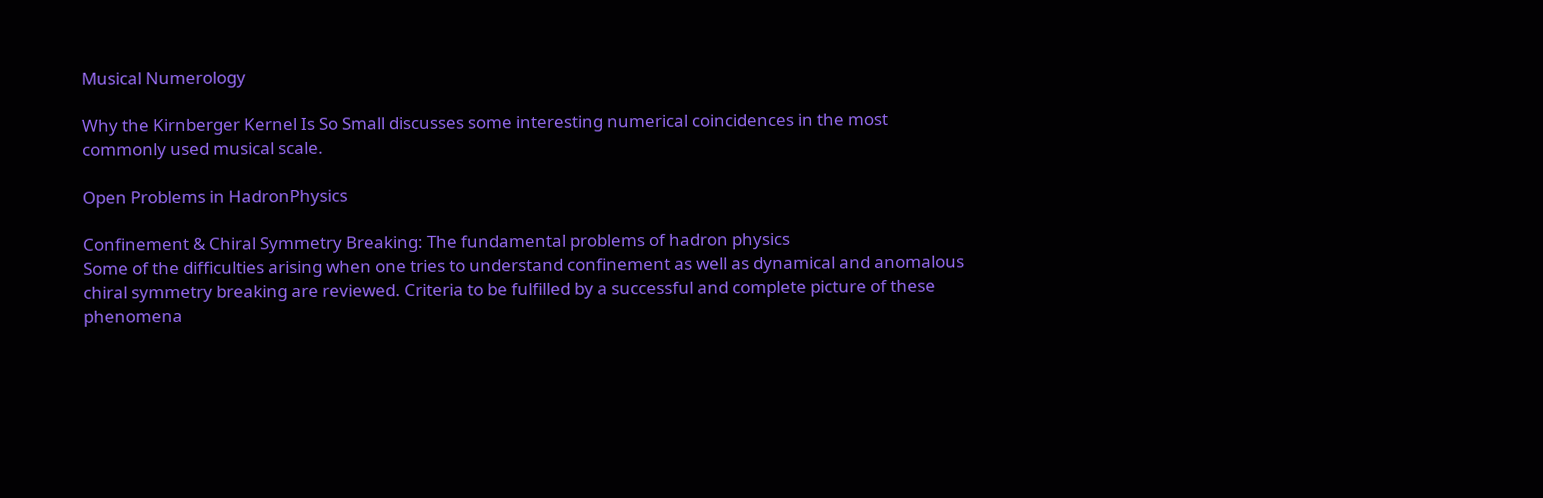Musical Numerology

Why the Kirnberger Kernel Is So Small discusses some interesting numerical coincidences in the most commonly used musical scale.

Open Problems in HadronPhysics

Confinement & Chiral Symmetry Breaking: The fundamental problems of hadron physics
Some of the difficulties arising when one tries to understand confinement as well as dynamical and anomalous chiral symmetry breaking are reviewed. Criteria to be fulfilled by a successful and complete picture of these phenomena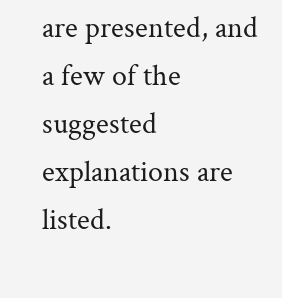are presented, and a few of the suggested explanations are listed.